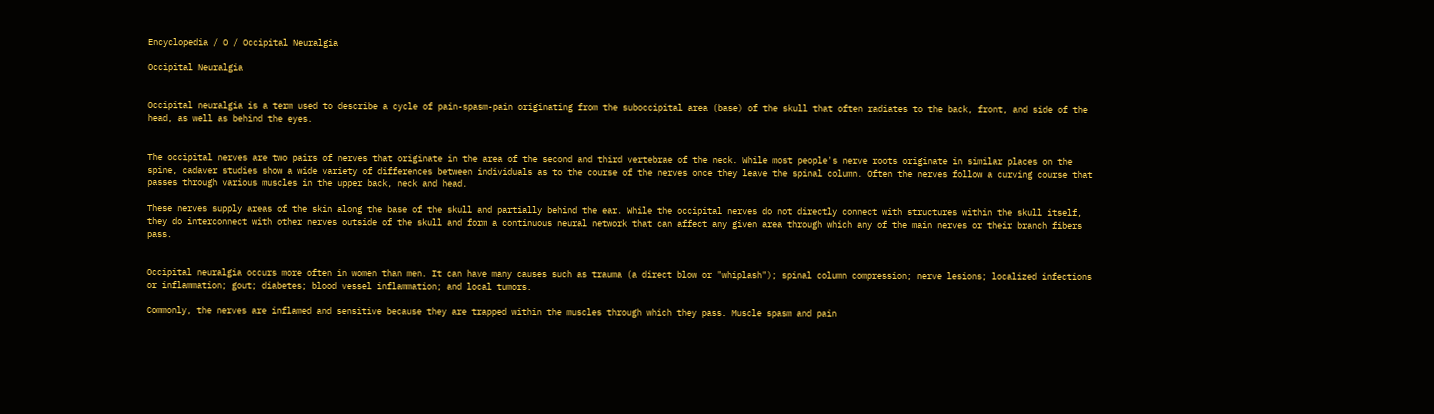Encyclopedia / O / Occipital Neuralgia

Occipital Neuralgia


Occipital neuralgia is a term used to describe a cycle of pain-spasm-pain originating from the suboccipital area (base) of the skull that often radiates to the back, front, and side of the head, as well as behind the eyes.


The occipital nerves are two pairs of nerves that originate in the area of the second and third vertebrae of the neck. While most people's nerve roots originate in similar places on the spine, cadaver studies show a wide variety of differences between individuals as to the course of the nerves once they leave the spinal column. Often the nerves follow a curving course that passes through various muscles in the upper back, neck and head.

These nerves supply areas of the skin along the base of the skull and partially behind the ear. While the occipital nerves do not directly connect with structures within the skull itself, they do interconnect with other nerves outside of the skull and form a continuous neural network that can affect any given area through which any of the main nerves or their branch fibers pass.


Occipital neuralgia occurs more often in women than men. It can have many causes such as trauma (a direct blow or "whiplash"); spinal column compression; nerve lesions; localized infections or inflammation; gout; diabetes; blood vessel inflammation; and local tumors.

Commonly, the nerves are inflamed and sensitive because they are trapped within the muscles through which they pass. Muscle spasm and pain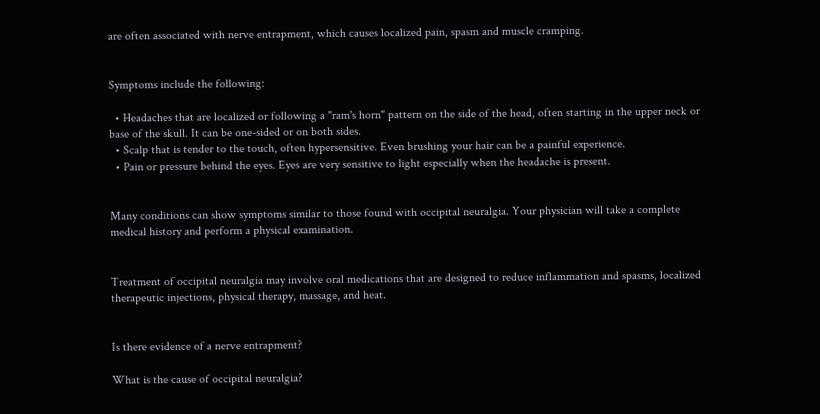are often associated with nerve entrapment, which causes localized pain, spasm and muscle cramping.


Symptoms include the following:

  • Headaches that are localized or following a "ram's horn" pattern on the side of the head, often starting in the upper neck or base of the skull. It can be one-sided or on both sides.
  • Scalp that is tender to the touch, often hypersensitive. Even brushing your hair can be a painful experience.
  • Pain or pressure behind the eyes. Eyes are very sensitive to light especially when the headache is present.


Many conditions can show symptoms similar to those found with occipital neuralgia. Your physician will take a complete medical history and perform a physical examination.


Treatment of occipital neuralgia may involve oral medications that are designed to reduce inflammation and spasms, localized therapeutic injections, physical therapy, massage, and heat.


Is there evidence of a nerve entrapment?

What is the cause of occipital neuralgia?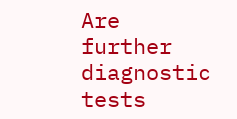Are further diagnostic tests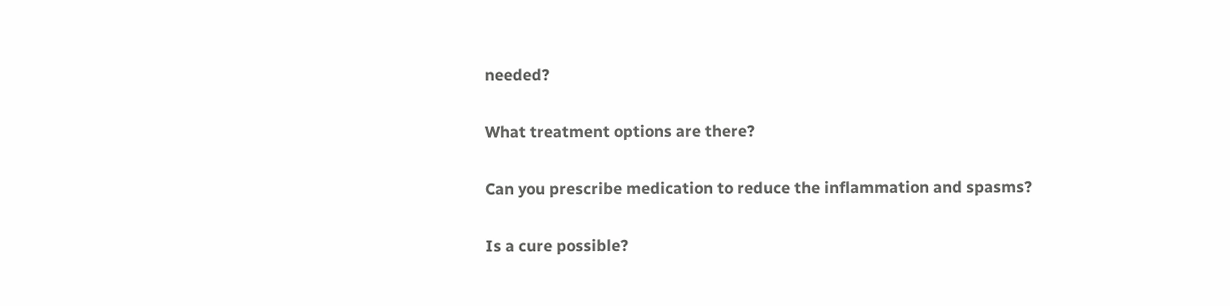needed?

What treatment options are there?

Can you prescribe medication to reduce the inflammation and spasms?

Is a cure possible?